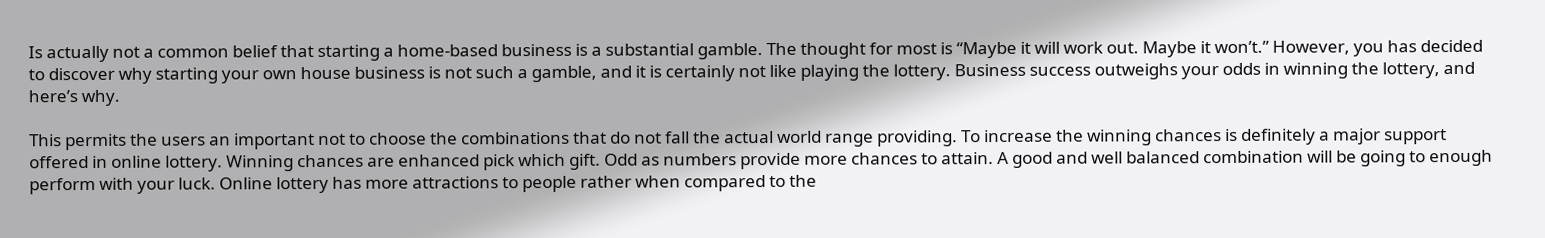Is actually not a common belief that starting a home-based business is a substantial gamble. The thought for most is “Maybe it will work out. Maybe it won’t.” However, you has decided to discover why starting your own house business is not such a gamble, and it is certainly not like playing the lottery. Business success outweighs your odds in winning the lottery, and here’s why.

This permits the users an important not to choose the combinations that do not fall the actual world range providing. To increase the winning chances is definitely a major support offered in online lottery. Winning chances are enhanced pick which gift. Odd as numbers provide more chances to attain. A good and well balanced combination will be going to enough perform with your luck. Online lottery has more attractions to people rather when compared to the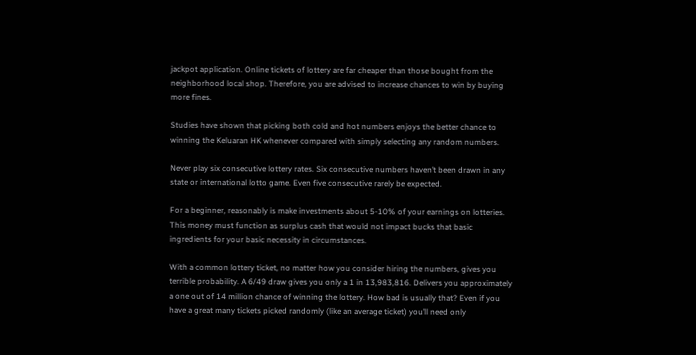jackpot application. Online tickets of lottery are far cheaper than those bought from the neighborhood local shop. Therefore, you are advised to increase chances to win by buying more fines.

Studies have shown that picking both cold and hot numbers enjoys the better chance to winning the Keluaran HK whenever compared with simply selecting any random numbers.

Never play six consecutive lottery rates. Six consecutive numbers haven’t been drawn in any state or international lotto game. Even five consecutive rarely be expected.

For a beginner, reasonably is make investments about 5-10% of your earnings on lotteries. This money must function as surplus cash that would not impact bucks that basic ingredients for your basic necessity in circumstances.

With a common lottery ticket, no matter how you consider hiring the numbers, gives you terrible probability. A 6/49 draw gives you only a 1 in 13,983,816. Delivers you approximately a one out of 14 million chance of winning the lottery. How bad is usually that? Even if you have a great many tickets picked randomly (like an average ticket) you’ll need only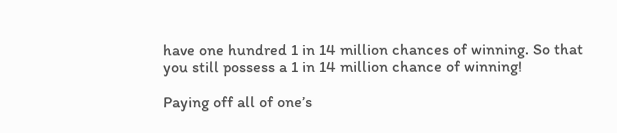have one hundred 1 in 14 million chances of winning. So that you still possess a 1 in 14 million chance of winning!

Paying off all of one’s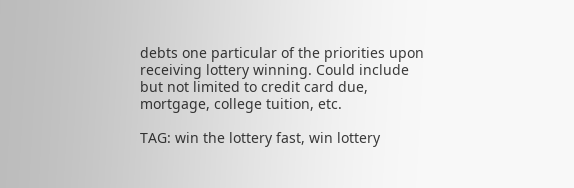debts one particular of the priorities upon receiving lottery winning. Could include but not limited to credit card due, mortgage, college tuition, etc.

TAG: win the lottery fast, win lottery